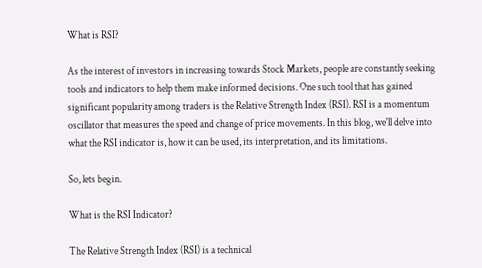What is RSI?

As the interest of investors in increasing towards Stock Markets, people are constantly seeking tools and indicators to help them make informed decisions. One such tool that has gained significant popularity among traders is the Relative Strength Index (RSI). RSI is a momentum oscillator that measures the speed and change of price movements. In this blog, we'll delve into what the RSI indicator is, how it can be used, its interpretation, and its limitations.

So, lets begin.

What is the RSI Indicator?

The Relative Strength Index (RSI) is a technical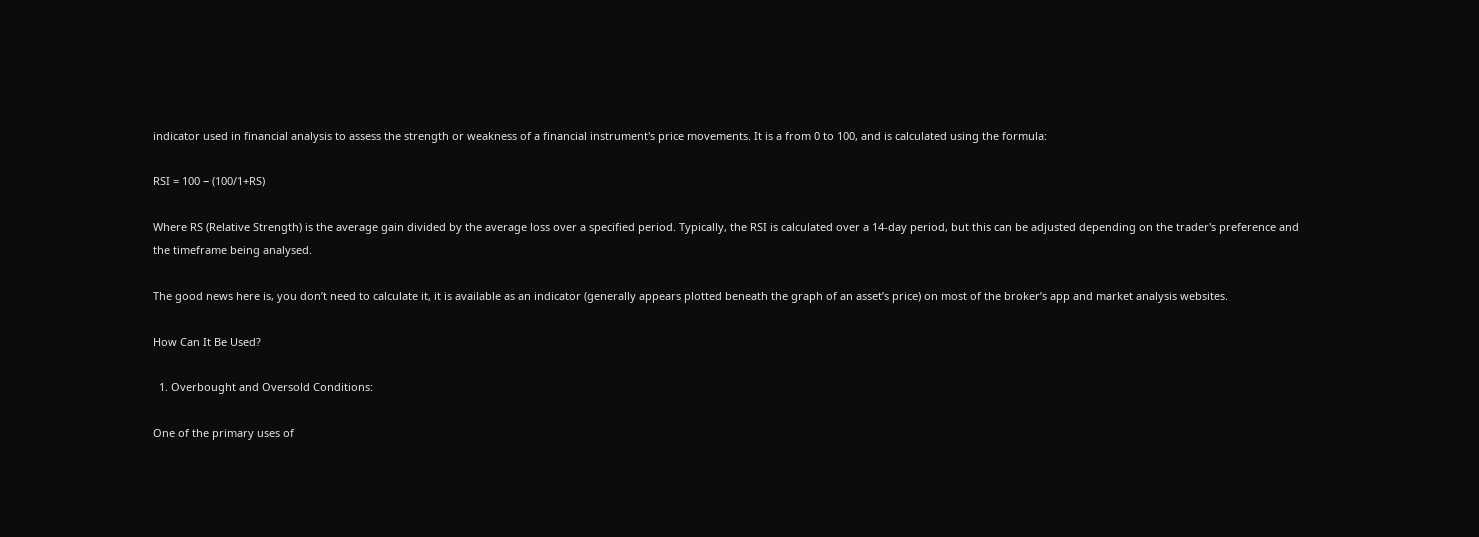indicator used in financial analysis to assess the strength or weakness of a financial instrument's price movements. It is a from 0 to 100, and is calculated using the formula:

RSI = 100 − (100/1+RS)

Where RS (Relative Strength) is the average gain divided by the average loss over a specified period. Typically, the RSI is calculated over a 14-day period, but this can be adjusted depending on the trader's preference and the timeframe being analysed.

The good news here is, you don’t need to calculate it, it is available as an indicator (generally appears plotted beneath the graph of an asset’s price) on most of the broker’s app and market analysis websites.

How Can It Be Used?

  1. Overbought and Oversold Conditions:

One of the primary uses of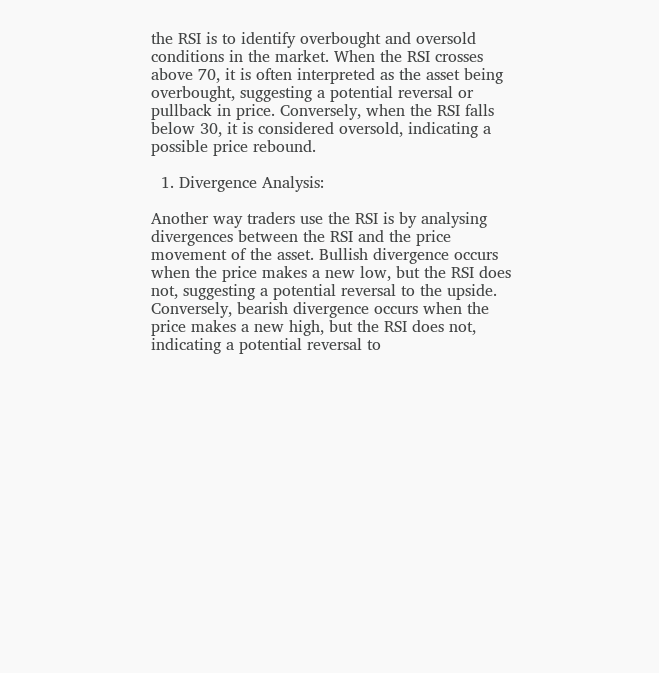the RSI is to identify overbought and oversold conditions in the market. When the RSI crosses above 70, it is often interpreted as the asset being overbought, suggesting a potential reversal or pullback in price. Conversely, when the RSI falls below 30, it is considered oversold, indicating a possible price rebound.

  1. Divergence Analysis:

Another way traders use the RSI is by analysing divergences between the RSI and the price movement of the asset. Bullish divergence occurs when the price makes a new low, but the RSI does not, suggesting a potential reversal to the upside. Conversely, bearish divergence occurs when the price makes a new high, but the RSI does not, indicating a potential reversal to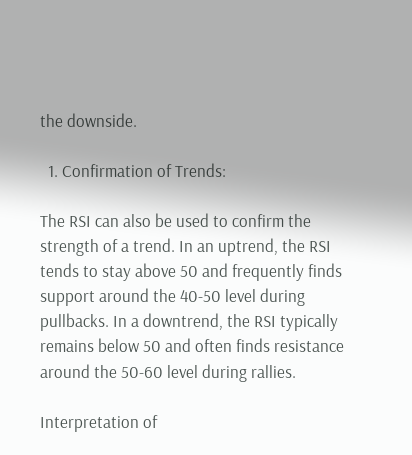the downside.

  1. Confirmation of Trends:

The RSI can also be used to confirm the strength of a trend. In an uptrend, the RSI tends to stay above 50 and frequently finds support around the 40-50 level during pullbacks. In a downtrend, the RSI typically remains below 50 and often finds resistance around the 50-60 level during rallies.

Interpretation of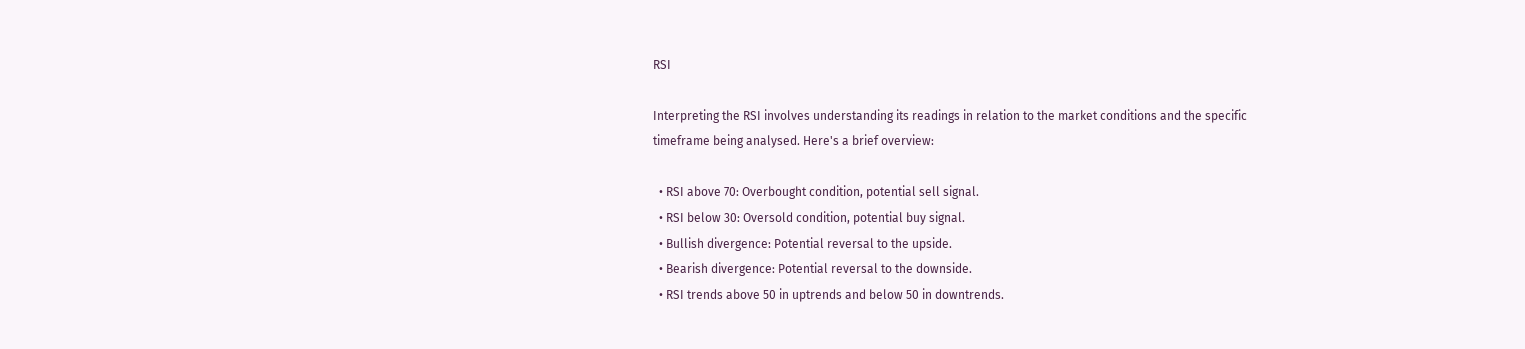RSI

Interpreting the RSI involves understanding its readings in relation to the market conditions and the specific timeframe being analysed. Here's a brief overview:

  • RSI above 70: Overbought condition, potential sell signal.
  • RSI below 30: Oversold condition, potential buy signal.
  • Bullish divergence: Potential reversal to the upside.
  • Bearish divergence: Potential reversal to the downside.
  • RSI trends above 50 in uptrends and below 50 in downtrends.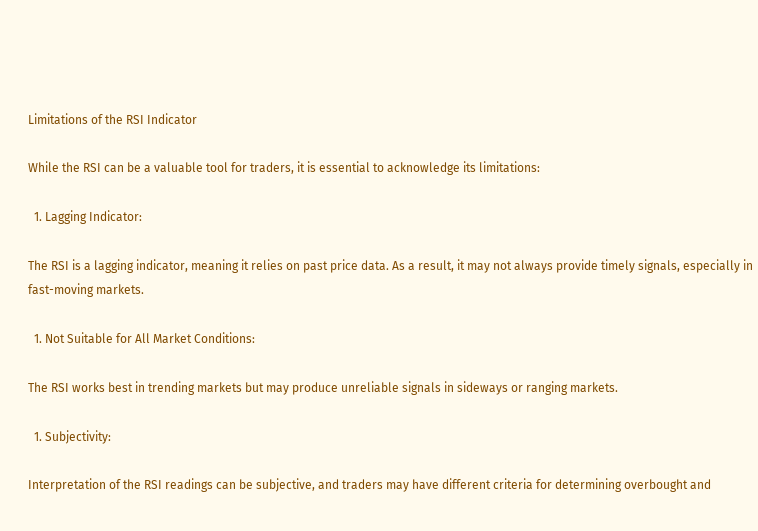Limitations of the RSI Indicator

While the RSI can be a valuable tool for traders, it is essential to acknowledge its limitations:

  1. Lagging Indicator:

The RSI is a lagging indicator, meaning it relies on past price data. As a result, it may not always provide timely signals, especially in fast-moving markets.

  1. Not Suitable for All Market Conditions:

The RSI works best in trending markets but may produce unreliable signals in sideways or ranging markets.

  1. Subjectivity:

Interpretation of the RSI readings can be subjective, and traders may have different criteria for determining overbought and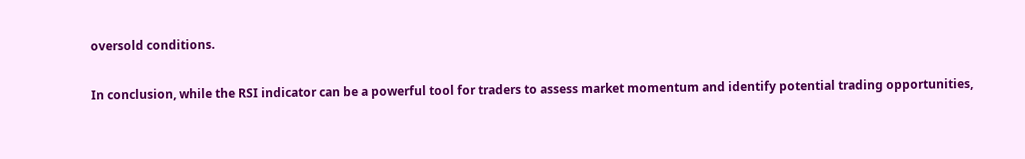oversold conditions.

In conclusion, while the RSI indicator can be a powerful tool for traders to assess market momentum and identify potential trading opportunities,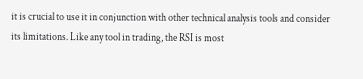it is crucial to use it in conjunction with other technical analysis tools and consider its limitations. Like any tool in trading, the RSI is most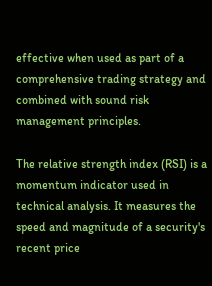effective when used as part of a comprehensive trading strategy and combined with sound risk management principles.

The relative strength index (RSI) is a momentum indicator used in technical analysis. It measures the speed and magnitude of a security's recent price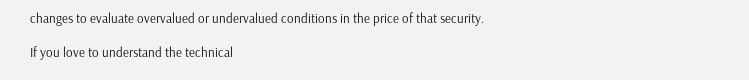changes to evaluate overvalued or undervalued conditions in the price of that security.

If you love to understand the technical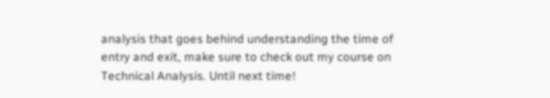analysis that goes behind understanding the time of entry and exit, make sure to check out my course on Technical Analysis. Until next time!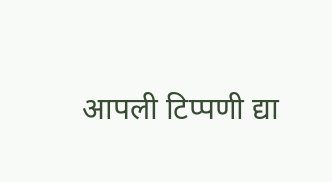आपली टिप्पणी द्या